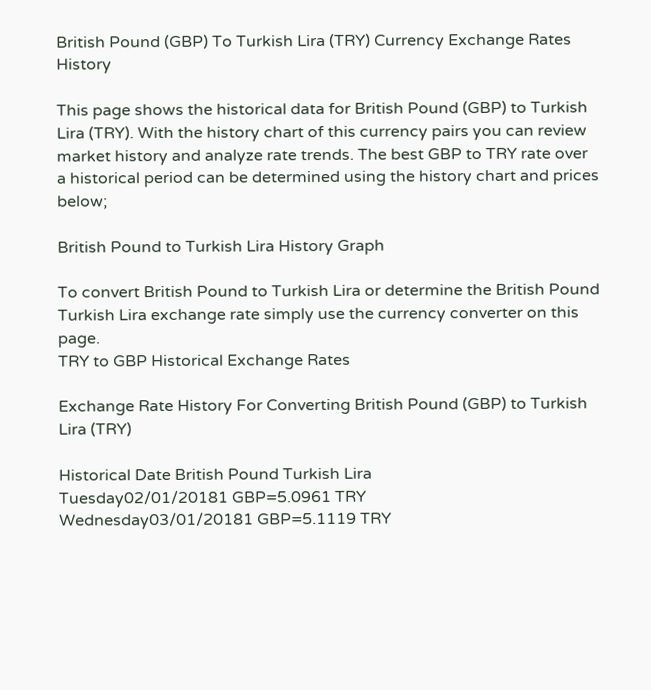British Pound (GBP) To Turkish Lira (TRY) Currency Exchange Rates History

This page shows the historical data for British Pound (GBP) to Turkish Lira (TRY). With the history chart of this currency pairs you can review market history and analyze rate trends. The best GBP to TRY rate over a historical period can be determined using the history chart and prices below;

British Pound to Turkish Lira History Graph

To convert British Pound to Turkish Lira or determine the British Pound Turkish Lira exchange rate simply use the currency converter on this page.
TRY to GBP Historical Exchange Rates

Exchange Rate History For Converting British Pound (GBP) to Turkish Lira (TRY)

Historical Date British Pound Turkish Lira
Tuesday02/01/20181 GBP=5.0961 TRY
Wednesday03/01/20181 GBP=5.1119 TRY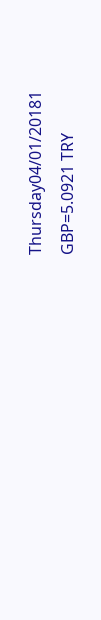Thursday04/01/20181 GBP=5.0921 TRY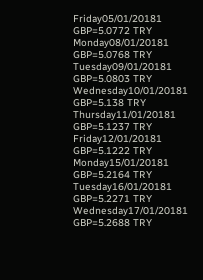Friday05/01/20181 GBP=5.0772 TRY
Monday08/01/20181 GBP=5.0768 TRY
Tuesday09/01/20181 GBP=5.0803 TRY
Wednesday10/01/20181 GBP=5.138 TRY
Thursday11/01/20181 GBP=5.1237 TRY
Friday12/01/20181 GBP=5.1222 TRY
Monday15/01/20181 GBP=5.2164 TRY
Tuesday16/01/20181 GBP=5.2271 TRY
Wednesday17/01/20181 GBP=5.2688 TRY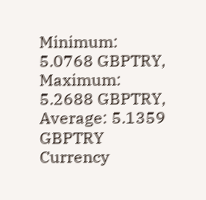Minimum: 5.0768 GBPTRY, Maximum: 5.2688 GBPTRY, Average: 5.1359 GBPTRY
Currency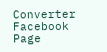Converter
Facebook Page